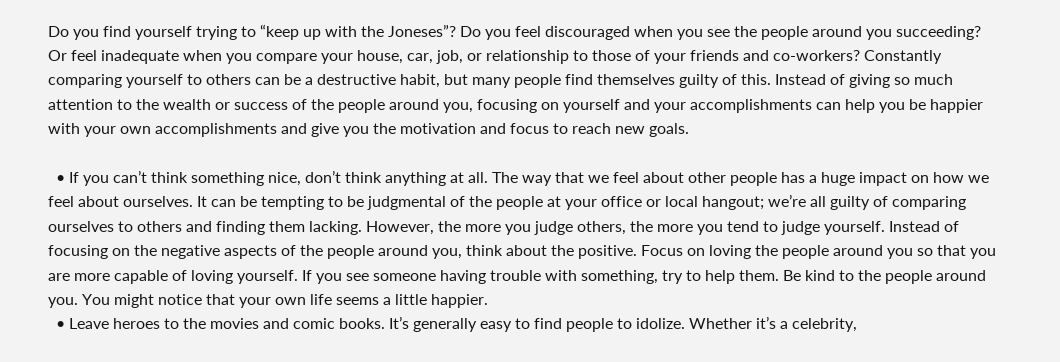Do you find yourself trying to “keep up with the Joneses”? Do you feel discouraged when you see the people around you succeeding? Or feel inadequate when you compare your house, car, job, or relationship to those of your friends and co-workers? Constantly comparing yourself to others can be a destructive habit, but many people find themselves guilty of this. Instead of giving so much attention to the wealth or success of the people around you, focusing on yourself and your accomplishments can help you be happier with your own accomplishments and give you the motivation and focus to reach new goals.

  • If you can’t think something nice, don’t think anything at all. The way that we feel about other people has a huge impact on how we feel about ourselves. It can be tempting to be judgmental of the people at your office or local hangout; we’re all guilty of comparing ourselves to others and finding them lacking. However, the more you judge others, the more you tend to judge yourself. Instead of focusing on the negative aspects of the people around you, think about the positive. Focus on loving the people around you so that you are more capable of loving yourself. If you see someone having trouble with something, try to help them. Be kind to the people around you. You might notice that your own life seems a little happier.
  • Leave heroes to the movies and comic books. It’s generally easy to find people to idolize. Whether it’s a celebrity,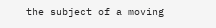the subject of a moving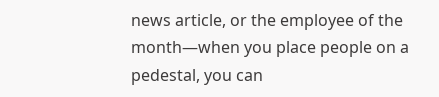news article, or the employee of the month—when you place people on a pedestal, you can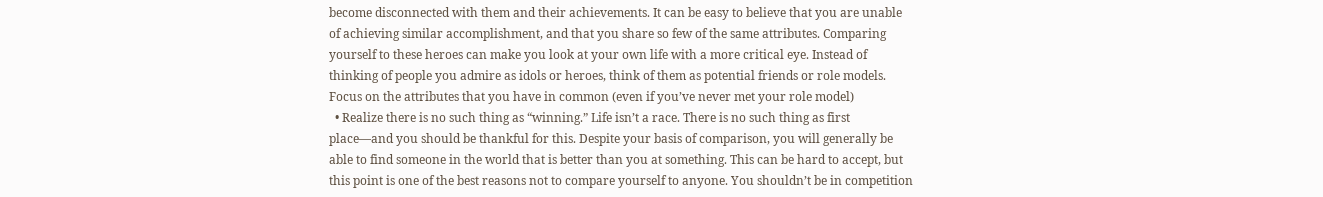become disconnected with them and their achievements. It can be easy to believe that you are unable of achieving similar accomplishment, and that you share so few of the same attributes. Comparing yourself to these heroes can make you look at your own life with a more critical eye. Instead of thinking of people you admire as idols or heroes, think of them as potential friends or role models. Focus on the attributes that you have in common (even if you’ve never met your role model)
  • Realize there is no such thing as “winning.” Life isn’t a race. There is no such thing as first place—and you should be thankful for this. Despite your basis of comparison, you will generally be able to find someone in the world that is better than you at something. This can be hard to accept, but this point is one of the best reasons not to compare yourself to anyone. You shouldn’t be in competition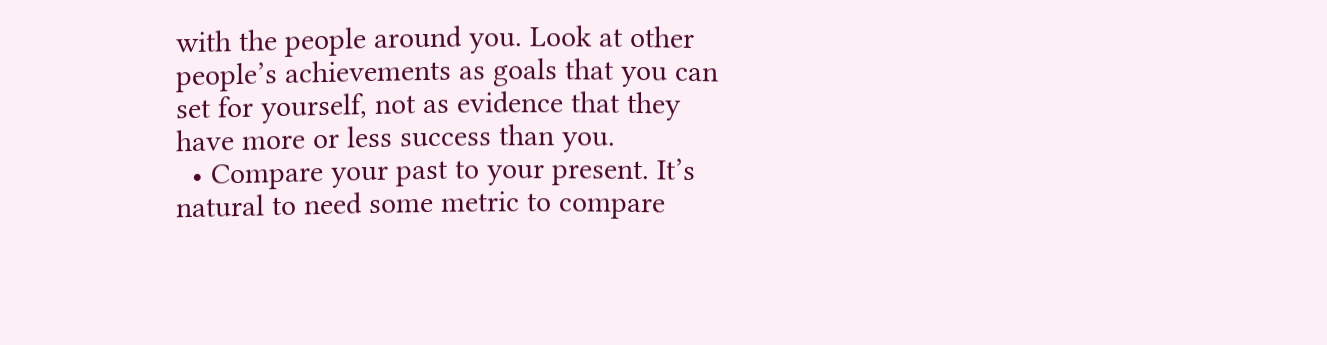with the people around you. Look at other people’s achievements as goals that you can set for yourself, not as evidence that they have more or less success than you.
  • Compare your past to your present. It’s natural to need some metric to compare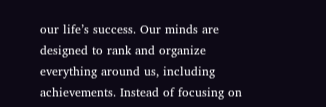our life’s success. Our minds are designed to rank and organize everything around us, including achievements. Instead of focusing on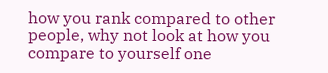how you rank compared to other people, why not look at how you compare to yourself one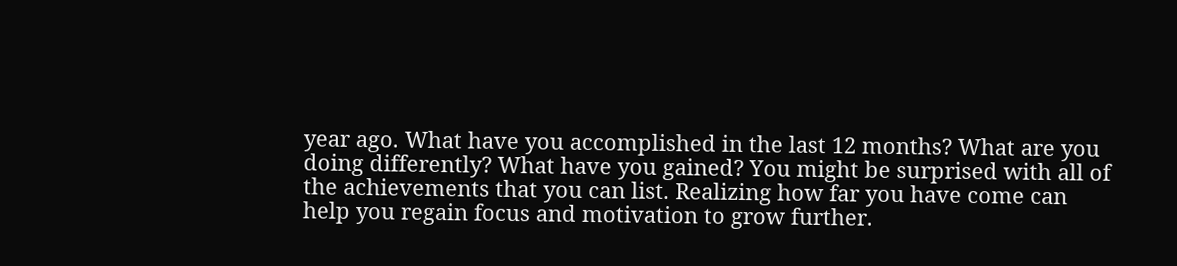year ago. What have you accomplished in the last 12 months? What are you doing differently? What have you gained? You might be surprised with all of the achievements that you can list. Realizing how far you have come can help you regain focus and motivation to grow further.